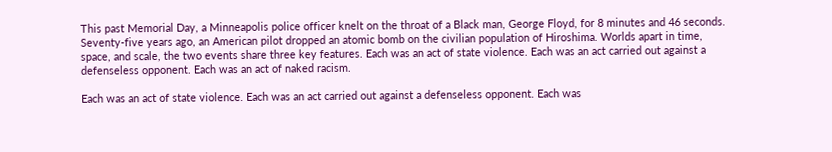This past Memorial Day, a Minneapolis police officer knelt on the throat of a Black man, George Floyd, for 8 minutes and 46 seconds. Seventy-five years ago, an American pilot dropped an atomic bomb on the civilian population of Hiroshima. Worlds apart in time, space, and scale, the two events share three key features. Each was an act of state violence. Each was an act carried out against a defenseless opponent. Each was an act of naked racism.

Each was an act of state violence. Each was an act carried out against a defenseless opponent. Each was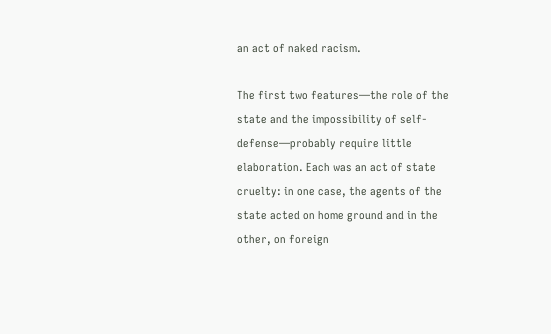an act of naked racism.

The first two features—the role of the state and the impossibility of self-defense—probably require little elaboration. Each was an act of state cruelty: in one case, the agents of the state acted on home ground and in the other, on foreign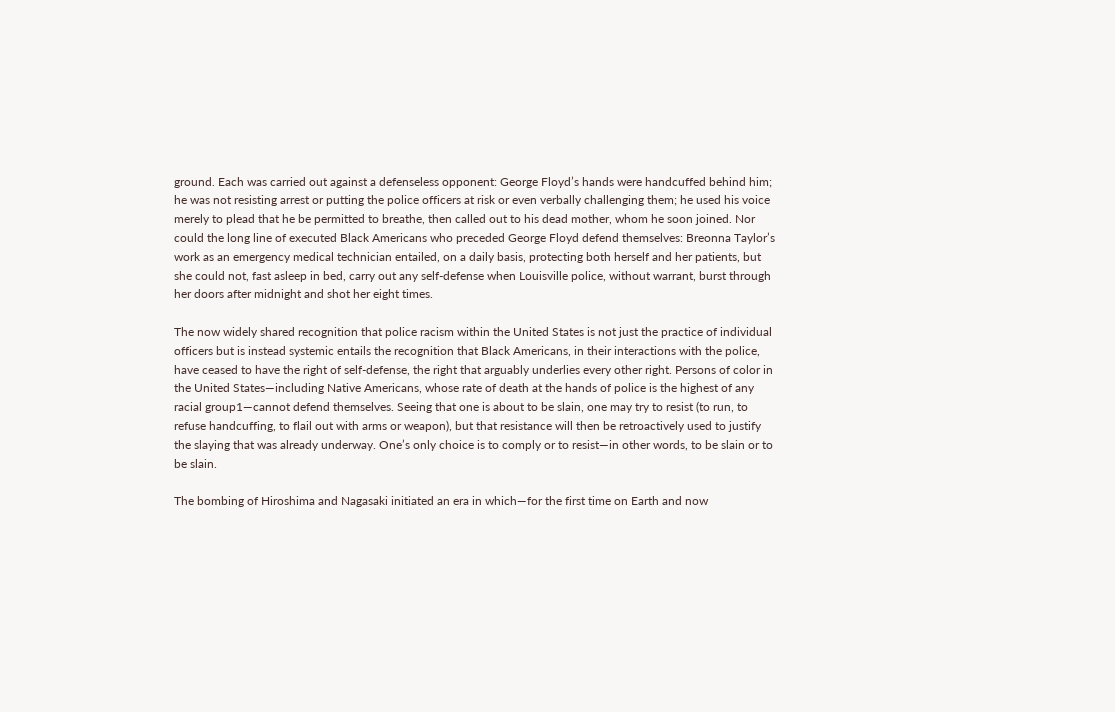ground. Each was carried out against a defenseless opponent: George Floyd’s hands were handcuffed behind him; he was not resisting arrest or putting the police officers at risk or even verbally challenging them; he used his voice merely to plead that he be permitted to breathe, then called out to his dead mother, whom he soon joined. Nor could the long line of executed Black Americans who preceded George Floyd defend themselves: Breonna Taylor’s work as an emergency medical technician entailed, on a daily basis, protecting both herself and her patients, but she could not, fast asleep in bed, carry out any self-defense when Louisville police, without warrant, burst through her doors after midnight and shot her eight times.

The now widely shared recognition that police racism within the United States is not just the practice of individual officers but is instead systemic entails the recognition that Black Americans, in their interactions with the police, have ceased to have the right of self-defense, the right that arguably underlies every other right. Persons of color in the United States—including Native Americans, whose rate of death at the hands of police is the highest of any racial group1—cannot defend themselves. Seeing that one is about to be slain, one may try to resist (to run, to refuse handcuffing, to flail out with arms or weapon), but that resistance will then be retroactively used to justify the slaying that was already underway. One’s only choice is to comply or to resist—in other words, to be slain or to be slain.

The bombing of Hiroshima and Nagasaki initiated an era in which—for the first time on Earth and now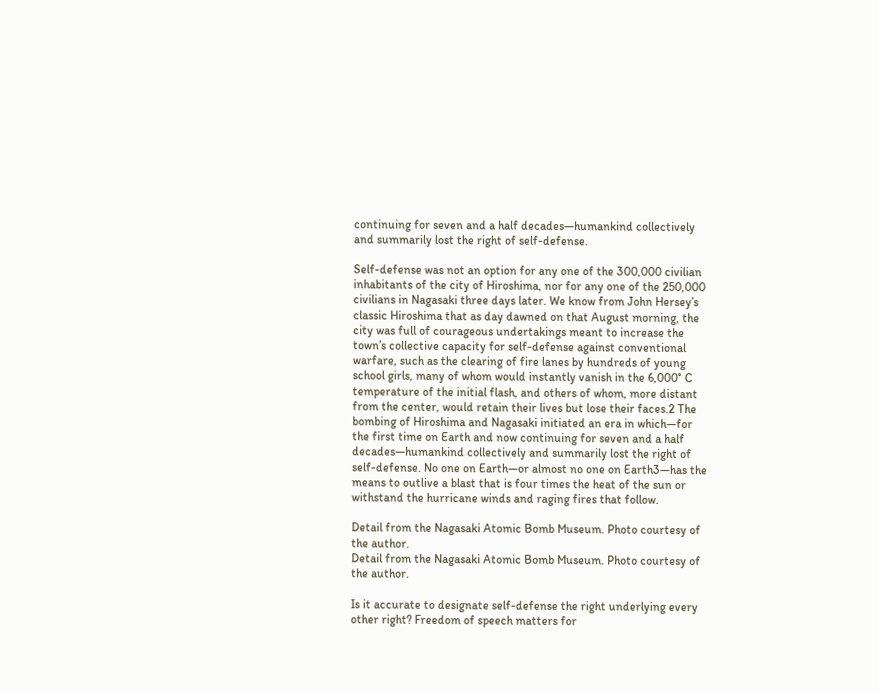continuing for seven and a half decades—humankind collectively and summarily lost the right of self-defense.

Self-defense was not an option for any one of the 300,000 civilian inhabitants of the city of Hiroshima, nor for any one of the 250,000 civilians in Nagasaki three days later. We know from John Hersey’s classic Hiroshima that as day dawned on that August morning, the city was full of courageous undertakings meant to increase the town’s collective capacity for self-defense against conventional warfare, such as the clearing of fire lanes by hundreds of young school girls, many of whom would instantly vanish in the 6,000° C temperature of the initial flash, and others of whom, more distant from the center, would retain their lives but lose their faces.2 The bombing of Hiroshima and Nagasaki initiated an era in which—for the first time on Earth and now continuing for seven and a half decades—humankind collectively and summarily lost the right of self-defense. No one on Earth—or almost no one on Earth3—has the means to outlive a blast that is four times the heat of the sun or withstand the hurricane winds and raging fires that follow.

Detail from the Nagasaki Atomic Bomb Museum. Photo courtesy of the author.
Detail from the Nagasaki Atomic Bomb Museum. Photo courtesy of the author.

Is it accurate to designate self-defense the right underlying every other right? Freedom of speech matters for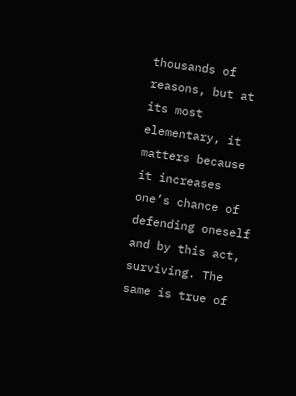thousands of reasons, but at its most elementary, it matters because it increases one’s chance of defending oneself and by this act, surviving. The same is true of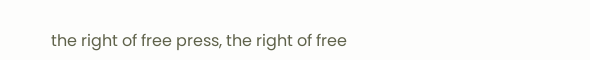the right of free press, the right of free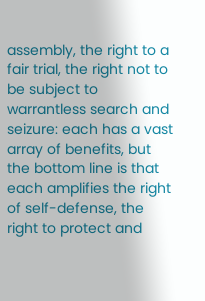assembly, the right to a fair trial, the right not to be subject to warrantless search and seizure: each has a vast array of benefits, but the bottom line is that each amplifies the right of self-defense, the right to protect and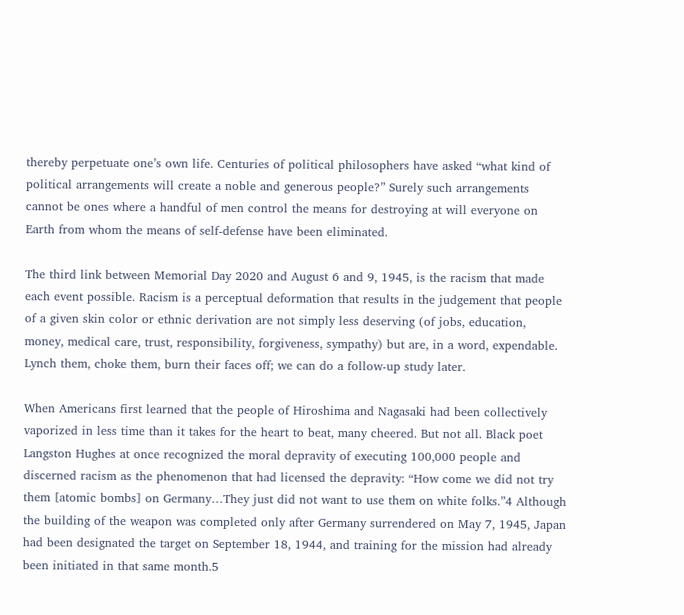thereby perpetuate one’s own life. Centuries of political philosophers have asked “what kind of political arrangements will create a noble and generous people?” Surely such arrangements cannot be ones where a handful of men control the means for destroying at will everyone on Earth from whom the means of self-defense have been eliminated.

The third link between Memorial Day 2020 and August 6 and 9, 1945, is the racism that made each event possible. Racism is a perceptual deformation that results in the judgement that people of a given skin color or ethnic derivation are not simply less deserving (of jobs, education, money, medical care, trust, responsibility, forgiveness, sympathy) but are, in a word, expendable. Lynch them, choke them, burn their faces off; we can do a follow-up study later.

When Americans first learned that the people of Hiroshima and Nagasaki had been collectively vaporized in less time than it takes for the heart to beat, many cheered. But not all. Black poet Langston Hughes at once recognized the moral depravity of executing 100,000 people and discerned racism as the phenomenon that had licensed the depravity: “How come we did not try them [atomic bombs] on Germany…They just did not want to use them on white folks.”4 Although the building of the weapon was completed only after Germany surrendered on May 7, 1945, Japan had been designated the target on September 18, 1944, and training for the mission had already been initiated in that same month.5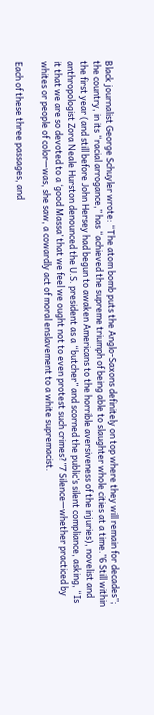Black journalist George Schuyler wrote: “The atom bomb puts the Anglo-Saxons definitely on top where they will remain for decades”; the country, in its “racial arrogance,” has “achieved the supreme triumph of being able to slaughter whole cities at a time.”6 Still within the first year (and still before John Hersey had begun to awaken Americans to the horrible aversiveness of the injuries), novelist and anthropologist Zora Neale Hurston denounced the U.S. president as a “butcher” and scorned the public’s silent compliance, asking, “Is it that we are so devoted to a ‘good Massa’ that we feel we ought not to even protest such crimes?”7 Silence—whether practiced by whites or people of color—was, she saw, a cowardly act of moral enslavement to a white supremacist.

Each of these three passages, and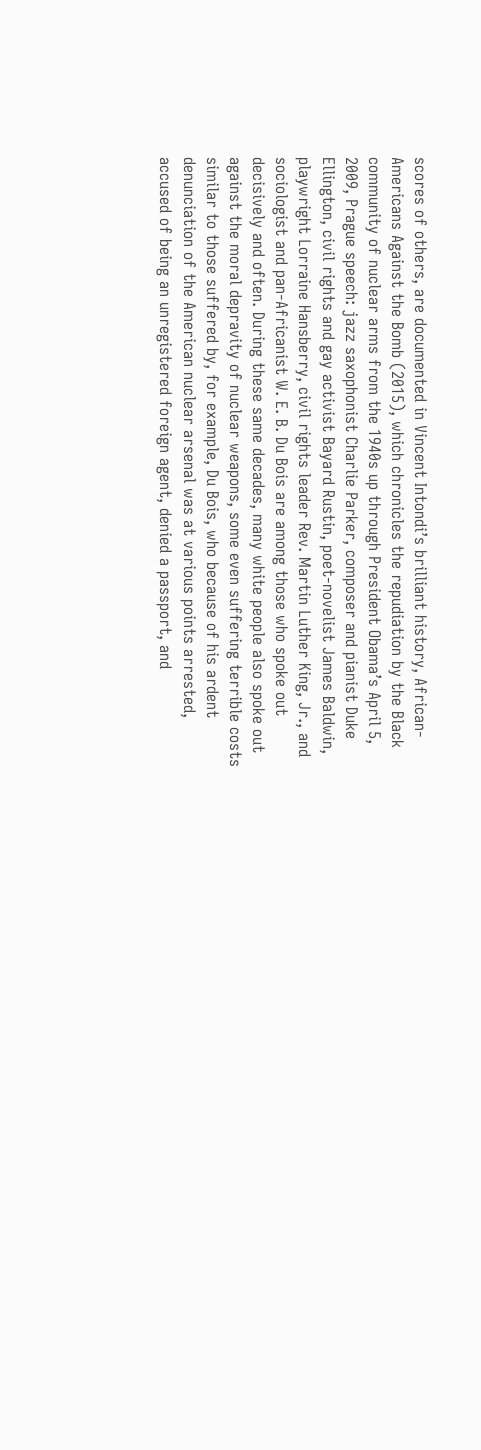scores of others, are documented in Vincent Intondi’s brilliant history, African-Americans Against the Bomb (2015), which chronicles the repudiation by the Black community of nuclear arms from the 1940s up through President Obama’s April 5, 2009, Prague speech: jazz saxophonist Charlie Parker, composer and pianist Duke Ellington, civil rights and gay activist Bayard Rustin, poet-novelist James Baldwin, playwright Lorraine Hansberry, civil rights leader Rev. Martin Luther King, Jr., and sociologist and pan-Africanist W. E. B. Du Bois are among those who spoke out decisively and often. During these same decades, many white people also spoke out against the moral depravity of nuclear weapons, some even suffering terrible costs similar to those suffered by, for example, Du Bois, who because of his ardent denunciation of the American nuclear arsenal was at various points arrested, accused of being an unregistered foreign agent, denied a passport, and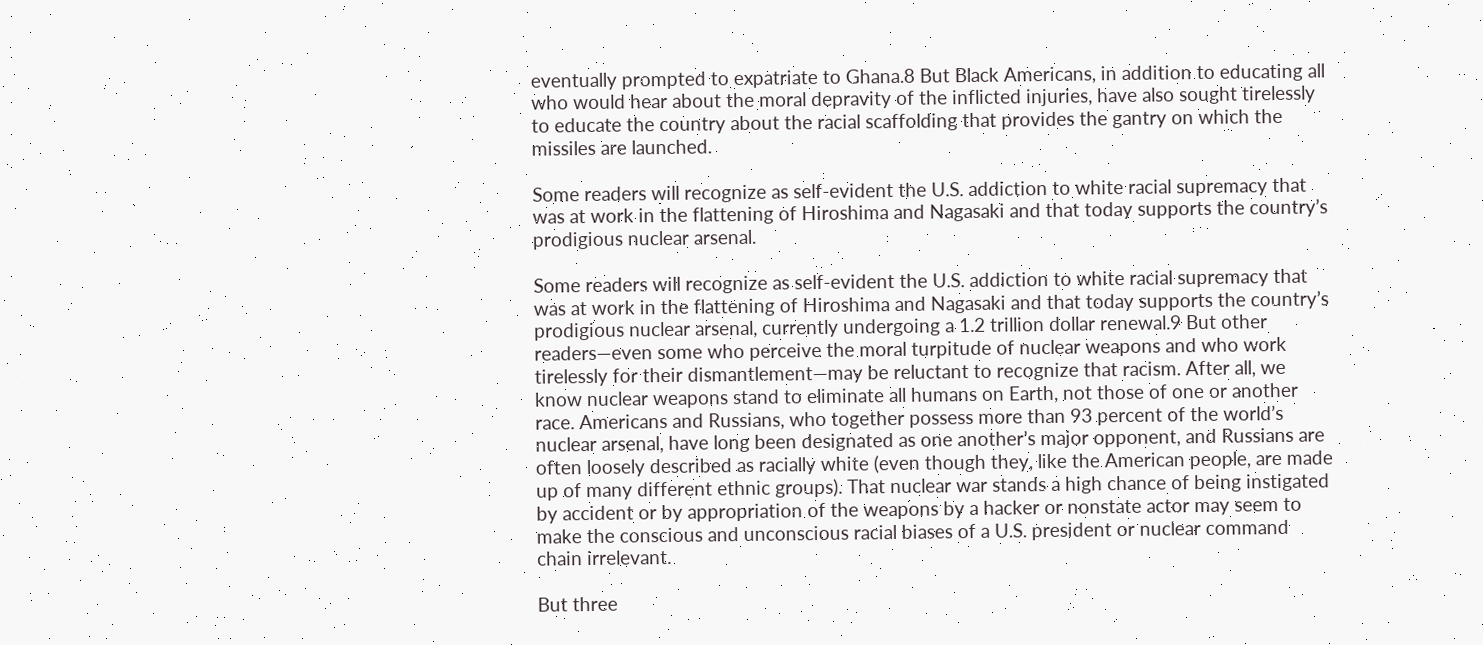eventually prompted to expatriate to Ghana.8 But Black Americans, in addition to educating all who would hear about the moral depravity of the inflicted injuries, have also sought tirelessly to educate the country about the racial scaffolding that provides the gantry on which the missiles are launched.

Some readers will recognize as self-evident the U.S. addiction to white racial supremacy that was at work in the flattening of Hiroshima and Nagasaki and that today supports the country’s prodigious nuclear arsenal.

Some readers will recognize as self-evident the U.S. addiction to white racial supremacy that was at work in the flattening of Hiroshima and Nagasaki and that today supports the country’s prodigious nuclear arsenal, currently undergoing a 1.2 trillion dollar renewal.9 But other readers—even some who perceive the moral turpitude of nuclear weapons and who work tirelessly for their dismantlement—may be reluctant to recognize that racism. After all, we know nuclear weapons stand to eliminate all humans on Earth, not those of one or another race. Americans and Russians, who together possess more than 93 percent of the world’s nuclear arsenal, have long been designated as one another’s major opponent, and Russians are often loosely described as racially white (even though they, like the American people, are made up of many different ethnic groups). That nuclear war stands a high chance of being instigated by accident or by appropriation of the weapons by a hacker or nonstate actor may seem to make the conscious and unconscious racial biases of a U.S. president or nuclear command chain irrelevant.

But three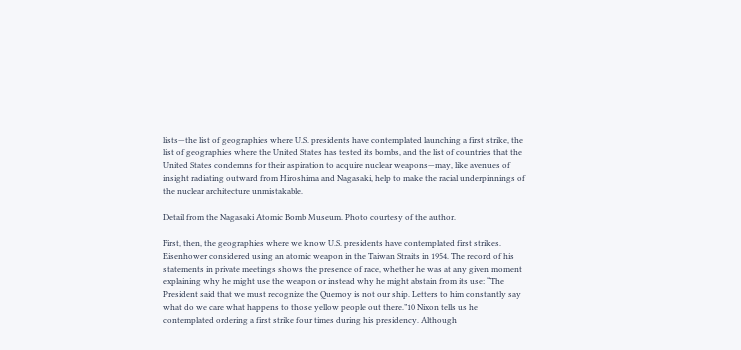lists—the list of geographies where U.S. presidents have contemplated launching a first strike, the list of geographies where the United States has tested its bombs, and the list of countries that the United States condemns for their aspiration to acquire nuclear weapons—may, like avenues of insight radiating outward from Hiroshima and Nagasaki, help to make the racial underpinnings of the nuclear architecture unmistakable.

Detail from the Nagasaki Atomic Bomb Museum. Photo courtesy of the author.

First, then, the geographies where we know U.S. presidents have contemplated first strikes. Eisenhower considered using an atomic weapon in the Taiwan Straits in 1954. The record of his statements in private meetings shows the presence of race, whether he was at any given moment explaining why he might use the weapon or instead why he might abstain from its use: “The President said that we must recognize the Quemoy is not our ship. Letters to him constantly say what do we care what happens to those yellow people out there.”10 Nixon tells us he contemplated ordering a first strike four times during his presidency. Although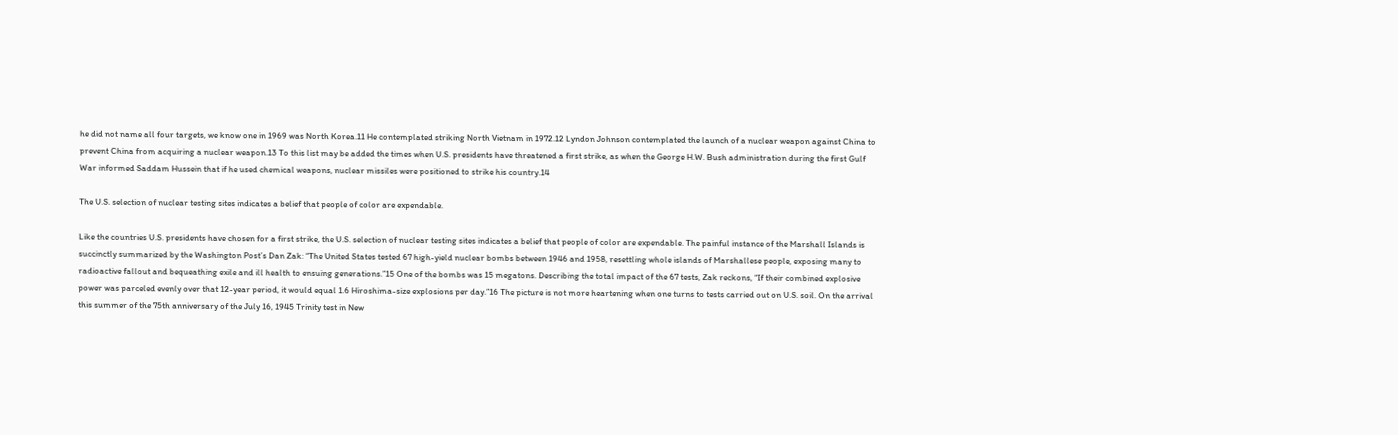he did not name all four targets, we know one in 1969 was North Korea.11 He contemplated striking North Vietnam in 1972.12 Lyndon Johnson contemplated the launch of a nuclear weapon against China to prevent China from acquiring a nuclear weapon.13 To this list may be added the times when U.S. presidents have threatened a first strike, as when the George H.W. Bush administration during the first Gulf War informed Saddam Hussein that if he used chemical weapons, nuclear missiles were positioned to strike his country.14

The U.S. selection of nuclear testing sites indicates a belief that people of color are expendable.

Like the countries U.S. presidents have chosen for a first strike, the U.S. selection of nuclear testing sites indicates a belief that people of color are expendable. The painful instance of the Marshall Islands is succinctly summarized by the Washington Post’s Dan Zak: “The United States tested 67 high-yield nuclear bombs between 1946 and 1958, resettling whole islands of Marshallese people, exposing many to radioactive fallout and bequeathing exile and ill health to ensuing generations.”15 One of the bombs was 15 megatons. Describing the total impact of the 67 tests, Zak reckons, “If their combined explosive power was parceled evenly over that 12-year period, it would equal 1.6 Hiroshima-size explosions per day.”16 The picture is not more heartening when one turns to tests carried out on U.S. soil. On the arrival this summer of the 75th anniversary of the July 16, 1945 Trinity test in New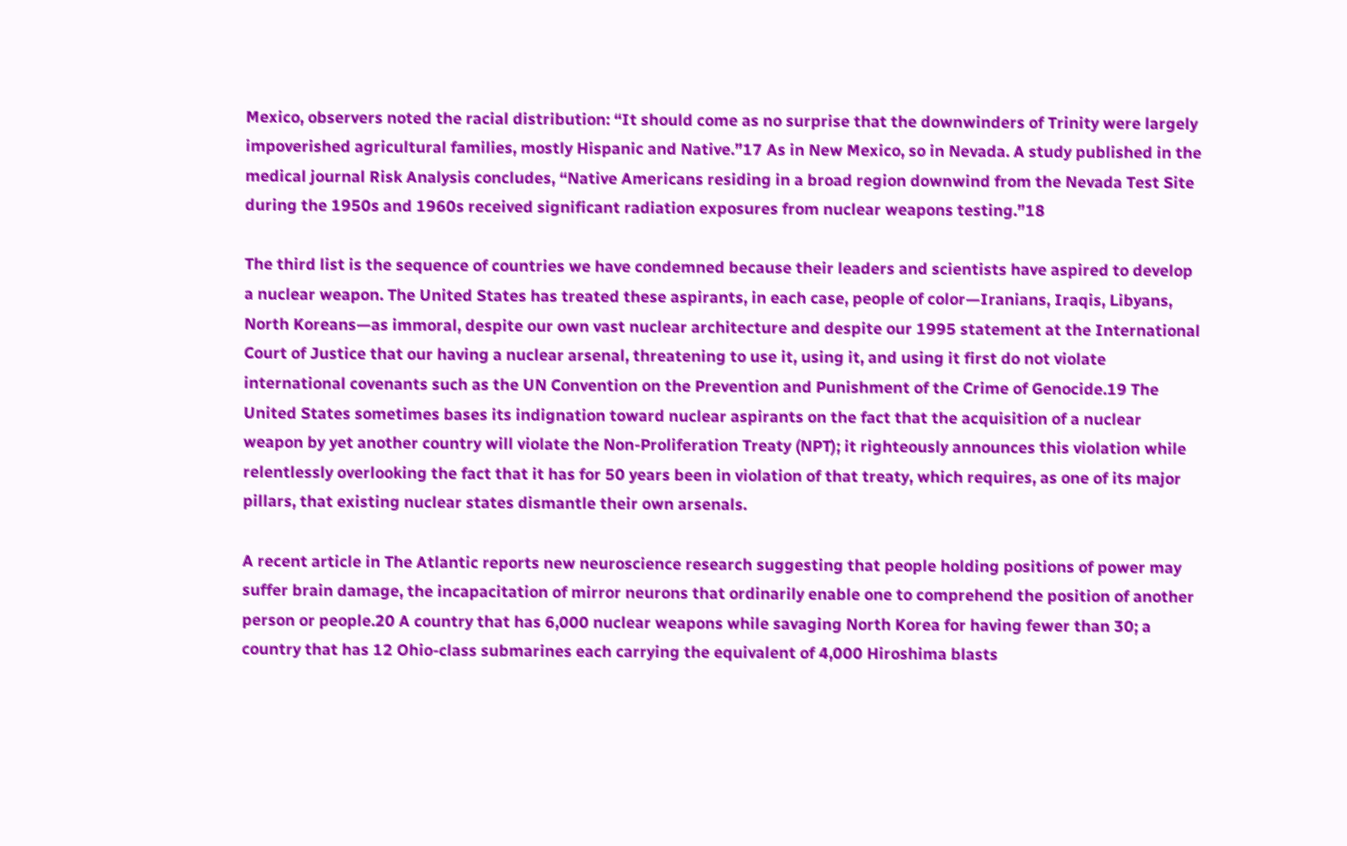Mexico, observers noted the racial distribution: “It should come as no surprise that the downwinders of Trinity were largely impoverished agricultural families, mostly Hispanic and Native.”17 As in New Mexico, so in Nevada. A study published in the medical journal Risk Analysis concludes, “Native Americans residing in a broad region downwind from the Nevada Test Site during the 1950s and 1960s received significant radiation exposures from nuclear weapons testing.”18

The third list is the sequence of countries we have condemned because their leaders and scientists have aspired to develop a nuclear weapon. The United States has treated these aspirants, in each case, people of color—Iranians, Iraqis, Libyans, North Koreans—as immoral, despite our own vast nuclear architecture and despite our 1995 statement at the International Court of Justice that our having a nuclear arsenal, threatening to use it, using it, and using it first do not violate international covenants such as the UN Convention on the Prevention and Punishment of the Crime of Genocide.19 The United States sometimes bases its indignation toward nuclear aspirants on the fact that the acquisition of a nuclear weapon by yet another country will violate the Non-Proliferation Treaty (NPT); it righteously announces this violation while relentlessly overlooking the fact that it has for 50 years been in violation of that treaty, which requires, as one of its major pillars, that existing nuclear states dismantle their own arsenals.

A recent article in The Atlantic reports new neuroscience research suggesting that people holding positions of power may suffer brain damage, the incapacitation of mirror neurons that ordinarily enable one to comprehend the position of another person or people.20 A country that has 6,000 nuclear weapons while savaging North Korea for having fewer than 30; a country that has 12 Ohio-class submarines each carrying the equivalent of 4,000 Hiroshima blasts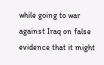while going to war against Iraq on false evidence that it might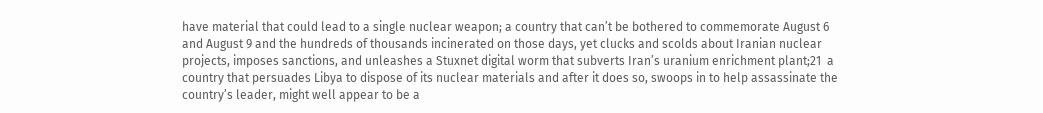have material that could lead to a single nuclear weapon; a country that can’t be bothered to commemorate August 6 and August 9 and the hundreds of thousands incinerated on those days, yet clucks and scolds about Iranian nuclear projects, imposes sanctions, and unleashes a Stuxnet digital worm that subverts Iran’s uranium enrichment plant;21  a country that persuades Libya to dispose of its nuclear materials and after it does so, swoops in to help assassinate the country’s leader, might well appear to be a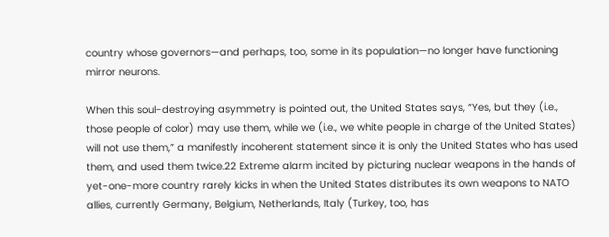country whose governors—and perhaps, too, some in its population—no longer have functioning mirror neurons.

When this soul-destroying asymmetry is pointed out, the United States says, “Yes, but they (i.e., those people of color) may use them, while we (i.e., we white people in charge of the United States) will not use them,” a manifestly incoherent statement since it is only the United States who has used them, and used them twice.22 Extreme alarm incited by picturing nuclear weapons in the hands of yet-one-more country rarely kicks in when the United States distributes its own weapons to NATO allies, currently Germany, Belgium, Netherlands, Italy (Turkey, too, has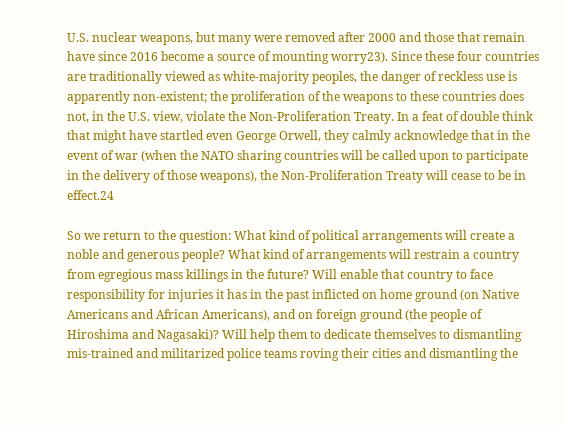U.S. nuclear weapons, but many were removed after 2000 and those that remain have since 2016 become a source of mounting worry23). Since these four countries are traditionally viewed as white-majority peoples, the danger of reckless use is apparently non-existent; the proliferation of the weapons to these countries does not, in the U.S. view, violate the Non-Proliferation Treaty. In a feat of double think that might have startled even George Orwell, they calmly acknowledge that in the event of war (when the NATO sharing countries will be called upon to participate in the delivery of those weapons), the Non-Proliferation Treaty will cease to be in effect.24

So we return to the question: What kind of political arrangements will create a noble and generous people? What kind of arrangements will restrain a country from egregious mass killings in the future? Will enable that country to face responsibility for injuries it has in the past inflicted on home ground (on Native Americans and African Americans), and on foreign ground (the people of Hiroshima and Nagasaki)? Will help them to dedicate themselves to dismantling mis-trained and militarized police teams roving their cities and dismantling the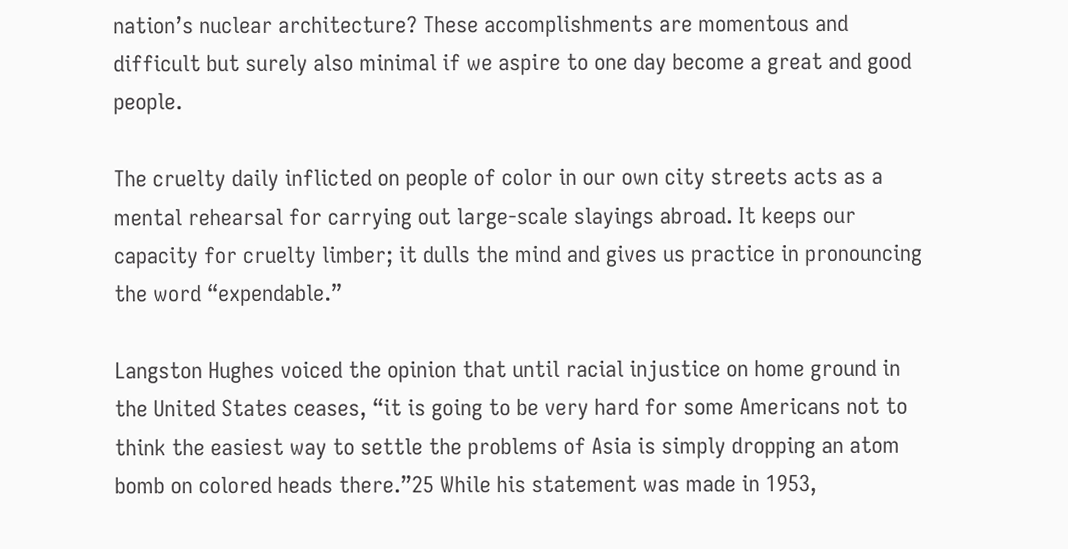nation’s nuclear architecture? These accomplishments are momentous and difficult but surely also minimal if we aspire to one day become a great and good people.

The cruelty daily inflicted on people of color in our own city streets acts as a mental rehearsal for carrying out large-scale slayings abroad. It keeps our capacity for cruelty limber; it dulls the mind and gives us practice in pronouncing the word “expendable.”

Langston Hughes voiced the opinion that until racial injustice on home ground in the United States ceases, “it is going to be very hard for some Americans not to think the easiest way to settle the problems of Asia is simply dropping an atom bomb on colored heads there.”25 While his statement was made in 1953,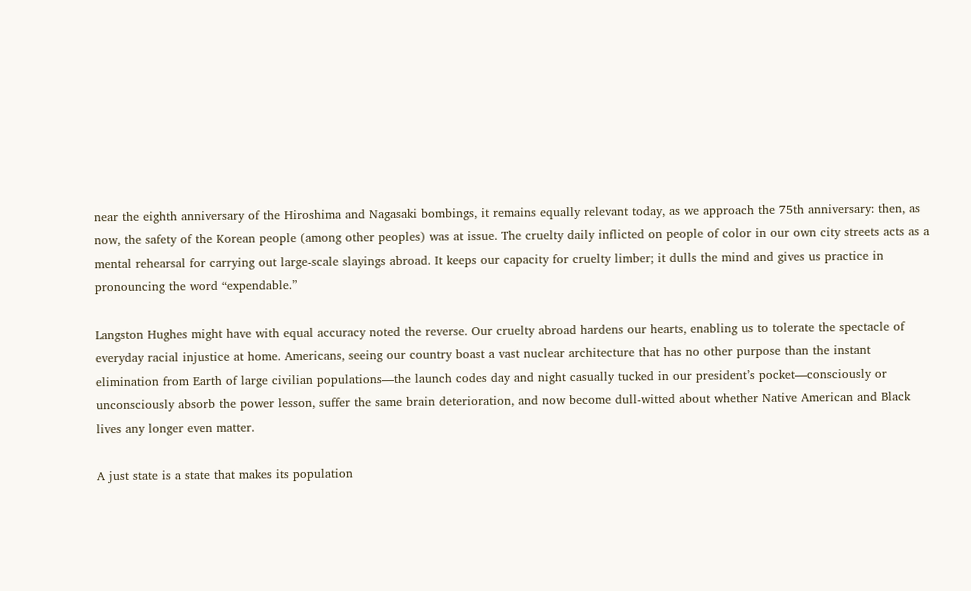near the eighth anniversary of the Hiroshima and Nagasaki bombings, it remains equally relevant today, as we approach the 75th anniversary: then, as now, the safety of the Korean people (among other peoples) was at issue. The cruelty daily inflicted on people of color in our own city streets acts as a mental rehearsal for carrying out large-scale slayings abroad. It keeps our capacity for cruelty limber; it dulls the mind and gives us practice in pronouncing the word “expendable.”

Langston Hughes might have with equal accuracy noted the reverse. Our cruelty abroad hardens our hearts, enabling us to tolerate the spectacle of everyday racial injustice at home. Americans, seeing our country boast a vast nuclear architecture that has no other purpose than the instant elimination from Earth of large civilian populations—the launch codes day and night casually tucked in our president’s pocket—consciously or unconsciously absorb the power lesson, suffer the same brain deterioration, and now become dull-witted about whether Native American and Black lives any longer even matter.

A just state is a state that makes its population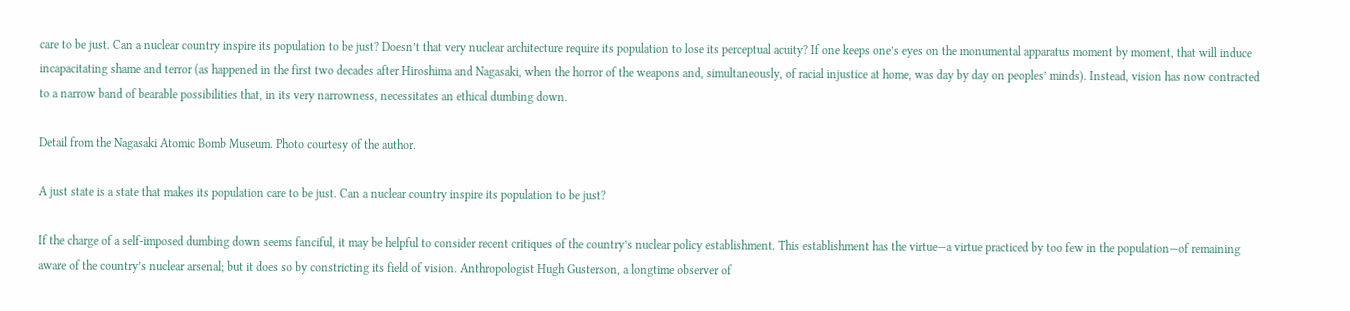care to be just. Can a nuclear country inspire its population to be just? Doesn’t that very nuclear architecture require its population to lose its perceptual acuity? If one keeps one’s eyes on the monumental apparatus moment by moment, that will induce incapacitating shame and terror (as happened in the first two decades after Hiroshima and Nagasaki, when the horror of the weapons and, simultaneously, of racial injustice at home, was day by day on peoples’ minds). Instead, vision has now contracted to a narrow band of bearable possibilities that, in its very narrowness, necessitates an ethical dumbing down.

Detail from the Nagasaki Atomic Bomb Museum. Photo courtesy of the author.

A just state is a state that makes its population care to be just. Can a nuclear country inspire its population to be just?

If the charge of a self-imposed dumbing down seems fanciful, it may be helpful to consider recent critiques of the country’s nuclear policy establishment. This establishment has the virtue—a virtue practiced by too few in the population—of remaining aware of the country’s nuclear arsenal; but it does so by constricting its field of vision. Anthropologist Hugh Gusterson, a longtime observer of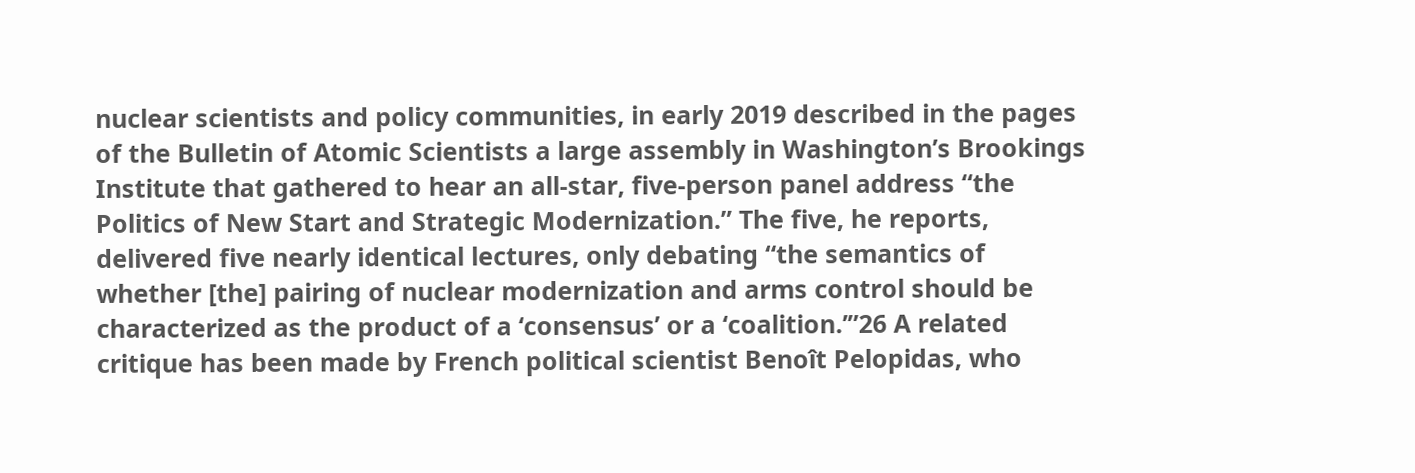nuclear scientists and policy communities, in early 2019 described in the pages of the Bulletin of Atomic Scientists a large assembly in Washington’s Brookings Institute that gathered to hear an all-star, five-person panel address “the Politics of New Start and Strategic Modernization.” The five, he reports, delivered five nearly identical lectures, only debating “the semantics of whether [the] pairing of nuclear modernization and arms control should be characterized as the product of a ‘consensus’ or a ‘coalition.’”26 A related critique has been made by French political scientist Benoît Pelopidas, who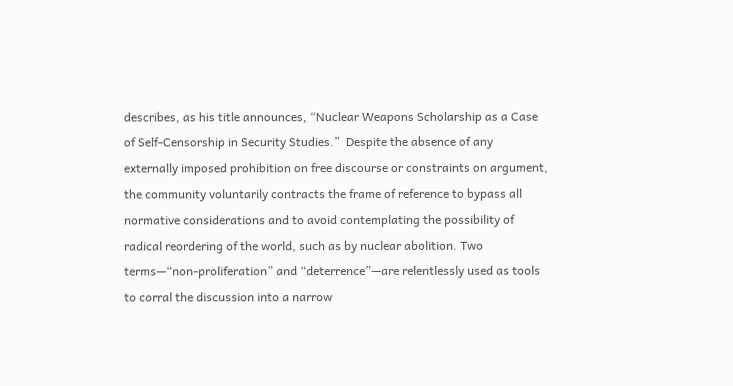describes, as his title announces, “Nuclear Weapons Scholarship as a Case of Self-Censorship in Security Studies.”  Despite the absence of any externally imposed prohibition on free discourse or constraints on argument, the community voluntarily contracts the frame of reference to bypass all normative considerations and to avoid contemplating the possibility of radical reordering of the world, such as by nuclear abolition. Two terms—“non-proliferation” and “deterrence”—are relentlessly used as tools to corral the discussion into a narrow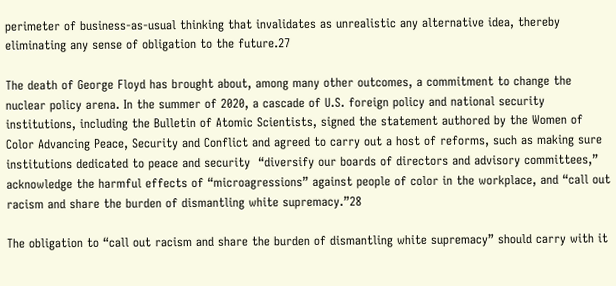perimeter of business-as-usual thinking that invalidates as unrealistic any alternative idea, thereby eliminating any sense of obligation to the future.27

The death of George Floyd has brought about, among many other outcomes, a commitment to change the nuclear policy arena. In the summer of 2020, a cascade of U.S. foreign policy and national security institutions, including the Bulletin of Atomic Scientists, signed the statement authored by the Women of Color Advancing Peace, Security and Conflict and agreed to carry out a host of reforms, such as making sure institutions dedicated to peace and security  “diversify our boards of directors and advisory committees,” acknowledge the harmful effects of “microagressions” against people of color in the workplace, and “call out racism and share the burden of dismantling white supremacy.”28

The obligation to “call out racism and share the burden of dismantling white supremacy” should carry with it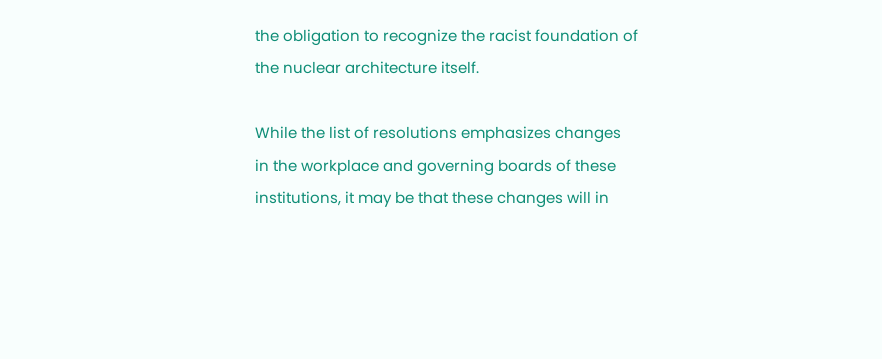the obligation to recognize the racist foundation of the nuclear architecture itself.

While the list of resolutions emphasizes changes in the workplace and governing boards of these institutions, it may be that these changes will in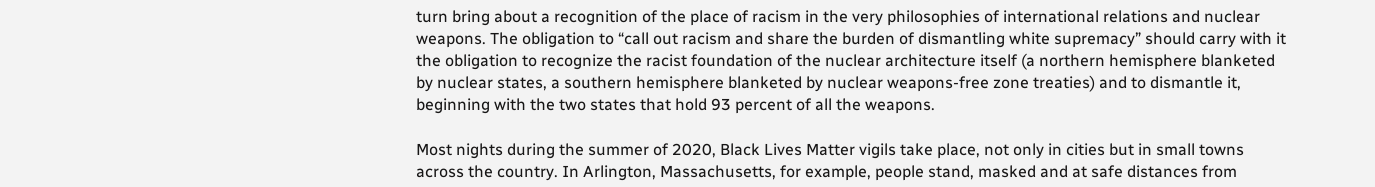turn bring about a recognition of the place of racism in the very philosophies of international relations and nuclear weapons. The obligation to “call out racism and share the burden of dismantling white supremacy” should carry with it the obligation to recognize the racist foundation of the nuclear architecture itself (a northern hemisphere blanketed by nuclear states, a southern hemisphere blanketed by nuclear weapons-free zone treaties) and to dismantle it, beginning with the two states that hold 93 percent of all the weapons.

Most nights during the summer of 2020, Black Lives Matter vigils take place, not only in cities but in small towns across the country. In Arlington, Massachusetts, for example, people stand, masked and at safe distances from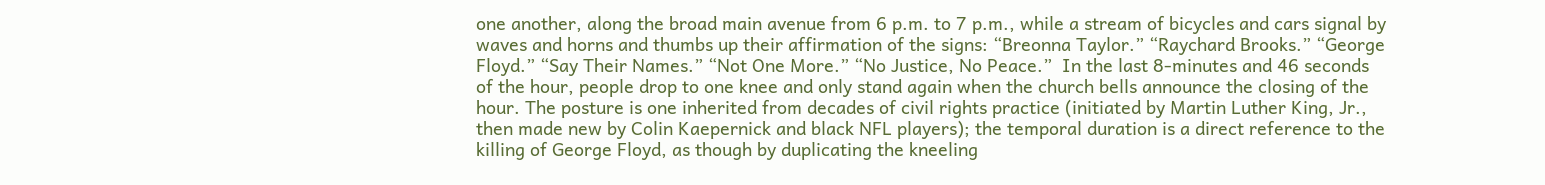one another, along the broad main avenue from 6 p.m. to 7 p.m., while a stream of bicycles and cars signal by waves and horns and thumbs up their affirmation of the signs: “Breonna Taylor.” “Raychard Brooks.” “George Floyd.” “Say Their Names.” “Not One More.” “No Justice, No Peace.”  In the last 8-minutes and 46 seconds of the hour, people drop to one knee and only stand again when the church bells announce the closing of the hour. The posture is one inherited from decades of civil rights practice (initiated by Martin Luther King, Jr., then made new by Colin Kaepernick and black NFL players); the temporal duration is a direct reference to the killing of George Floyd, as though by duplicating the kneeling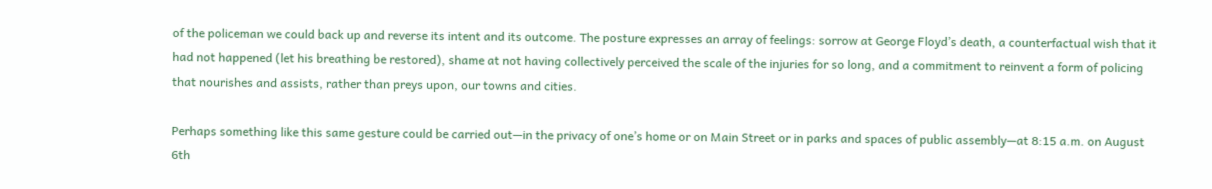of the policeman we could back up and reverse its intent and its outcome. The posture expresses an array of feelings: sorrow at George Floyd’s death, a counterfactual wish that it had not happened (let his breathing be restored), shame at not having collectively perceived the scale of the injuries for so long, and a commitment to reinvent a form of policing that nourishes and assists, rather than preys upon, our towns and cities.

Perhaps something like this same gesture could be carried out—in the privacy of one’s home or on Main Street or in parks and spaces of public assembly—at 8:15 a.m. on August 6th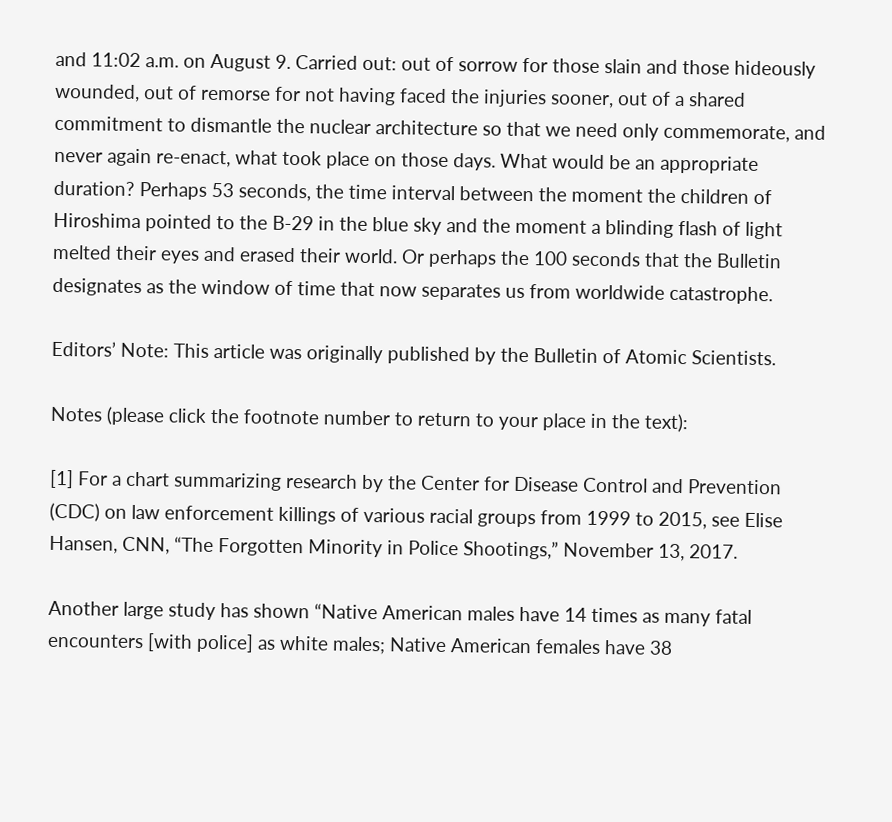and 11:02 a.m. on August 9. Carried out: out of sorrow for those slain and those hideously wounded, out of remorse for not having faced the injuries sooner, out of a shared commitment to dismantle the nuclear architecture so that we need only commemorate, and never again re-enact, what took place on those days. What would be an appropriate duration? Perhaps 53 seconds, the time interval between the moment the children of Hiroshima pointed to the B-29 in the blue sky and the moment a blinding flash of light melted their eyes and erased their world. Or perhaps the 100 seconds that the Bulletin designates as the window of time that now separates us from worldwide catastrophe.

Editors’ Note: This article was originally published by the Bulletin of Atomic Scientists.

Notes (please click the footnote number to return to your place in the text):

[1] For a chart summarizing research by the Center for Disease Control and Prevention (CDC) on law enforcement killings of various racial groups from 1999 to 2015, see Elise Hansen, CNN, “The Forgotten Minority in Police Shootings,” November 13, 2017.

Another large study has shown “Native American males have 14 times as many fatal encounters [with police] as white males; Native American females have 38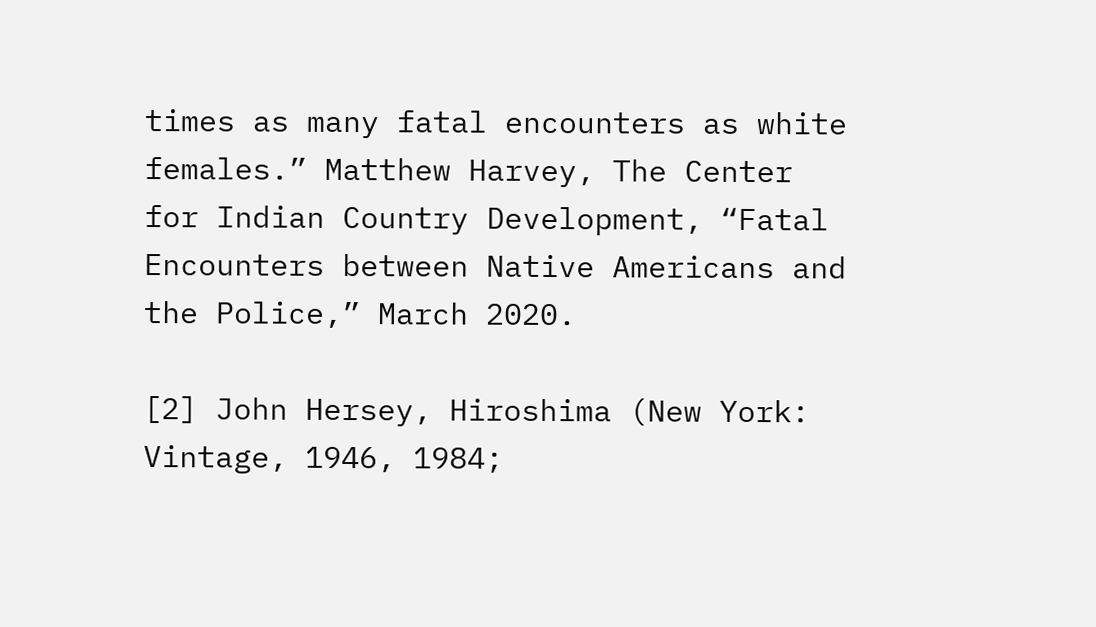times as many fatal encounters as white females.” Matthew Harvey, The Center for Indian Country Development, “Fatal Encounters between Native Americans and the Police,” March 2020.

[2] John Hersey, Hiroshima (New York: Vintage, 1946, 1984;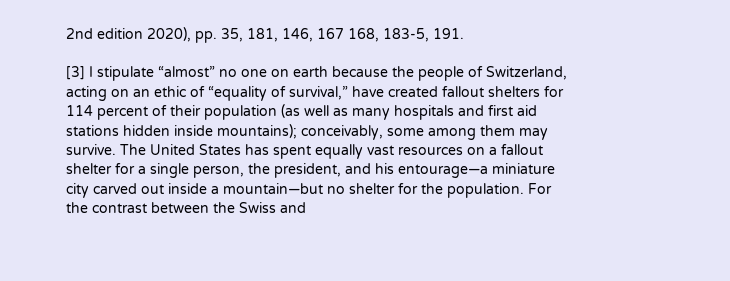2nd edition 2020), pp. 35, 181, 146, 167 168, 183-5, 191.

[3] I stipulate “almost” no one on earth because the people of Switzerland, acting on an ethic of “equality of survival,” have created fallout shelters for 114 percent of their population (as well as many hospitals and first aid stations hidden inside mountains); conceivably, some among them may survive. The United States has spent equally vast resources on a fallout shelter for a single person, the president, and his entourage—a miniature city carved out inside a mountain—but no shelter for the population. For the contrast between the Swiss and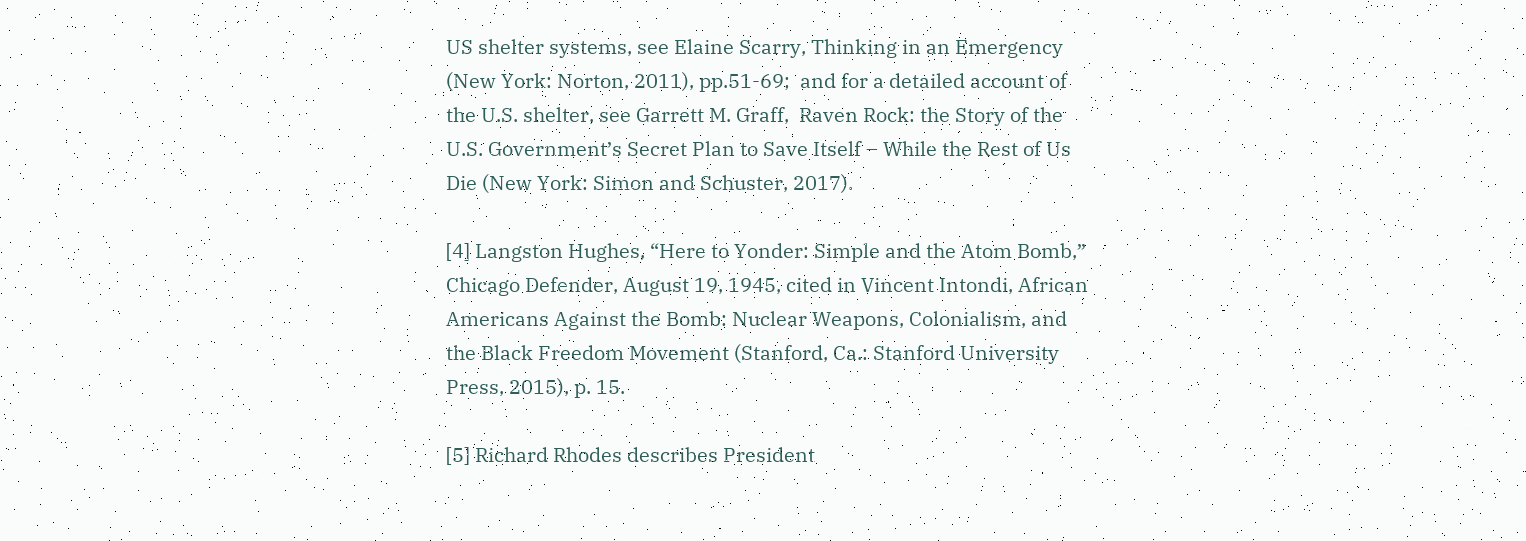US shelter systems, see Elaine Scarry, Thinking in an Emergency (New York: Norton, 2011), pp.51-69;  and for a detailed account of the U.S. shelter, see Garrett M. Graff,  Raven Rock: the Story of the U.S. Government’s Secret Plan to Save Itself – While the Rest of Us Die (New York: Simon and Schuster, 2017).

[4] Langston Hughes, “Here to Yonder: Simple and the Atom Bomb,” Chicago Defender, August 19, 1945, cited in Vincent Intondi, African Americans Against the Bomb: Nuclear Weapons, Colonialism, and the Black Freedom Movement (Stanford, Ca.: Stanford University Press, 2015), p. 15.

[5] Richard Rhodes describes President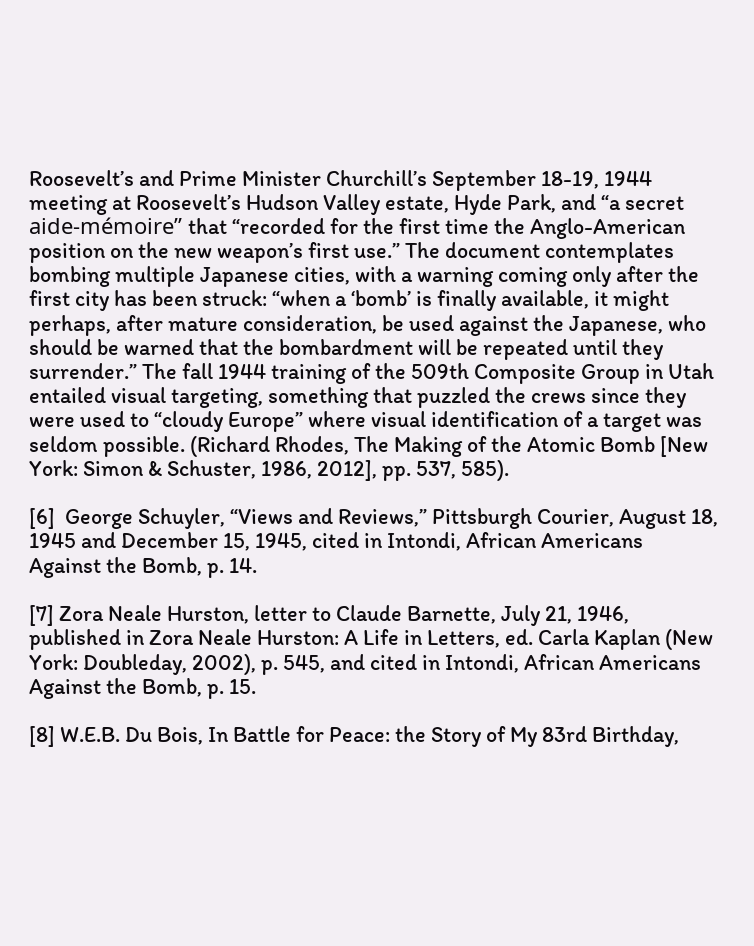Roosevelt’s and Prime Minister Churchill’s September 18-19, 1944 meeting at Roosevelt’s Hudson Valley estate, Hyde Park, and “a secret aide-mémoire” that “recorded for the first time the Anglo-American position on the new weapon’s first use.” The document contemplates bombing multiple Japanese cities, with a warning coming only after the first city has been struck: “when a ‘bomb’ is finally available, it might perhaps, after mature consideration, be used against the Japanese, who should be warned that the bombardment will be repeated until they surrender.” The fall 1944 training of the 509th Composite Group in Utah entailed visual targeting, something that puzzled the crews since they were used to “cloudy Europe” where visual identification of a target was seldom possible. (Richard Rhodes, The Making of the Atomic Bomb [New York: Simon & Schuster, 1986, 2012], pp. 537, 585).

[6]  George Schuyler, “Views and Reviews,” Pittsburgh Courier, August 18, 1945 and December 15, 1945, cited in Intondi, African Americans Against the Bomb, p. 14.

[7] Zora Neale Hurston, letter to Claude Barnette, July 21, 1946, published in Zora Neale Hurston: A Life in Letters, ed. Carla Kaplan (New York: Doubleday, 2002), p. 545, and cited in Intondi, African Americans Against the Bomb, p. 15.

[8] W.E.B. Du Bois, In Battle for Peace: the Story of My 83rd Birthday,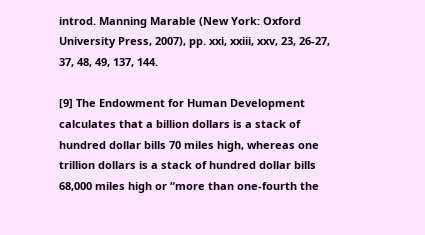introd. Manning Marable (New York: Oxford University Press, 2007), pp. xxi, xxiii, xxv, 23, 26-27, 37, 48, 49, 137, 144.

[9] The Endowment for Human Development calculates that a billion dollars is a stack of hundred dollar bills 70 miles high, whereas one trillion dollars is a stack of hundred dollar bills 68,000 miles high or “more than one-fourth the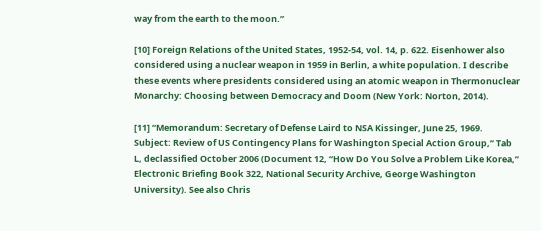way from the earth to the moon.”

[10] Foreign Relations of the United States, 1952-54, vol. 14, p. 622. Eisenhower also considered using a nuclear weapon in 1959 in Berlin, a white population. I describe these events where presidents considered using an atomic weapon in Thermonuclear Monarchy: Choosing between Democracy and Doom (New York: Norton, 2014).

[11] “Memorandum: Secretary of Defense Laird to NSA Kissinger, June 25, 1969. Subject: Review of US Contingency Plans for Washington Special Action Group,” Tab L, declassified October 2006 (Document 12, “How Do You Solve a Problem Like Korea,” Electronic Briefing Book 322, National Security Archive, George Washington University). See also Chris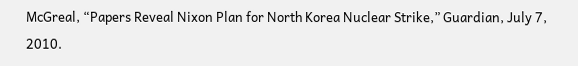McGreal, “Papers Reveal Nixon Plan for North Korea Nuclear Strike,” Guardian, July 7, 2010.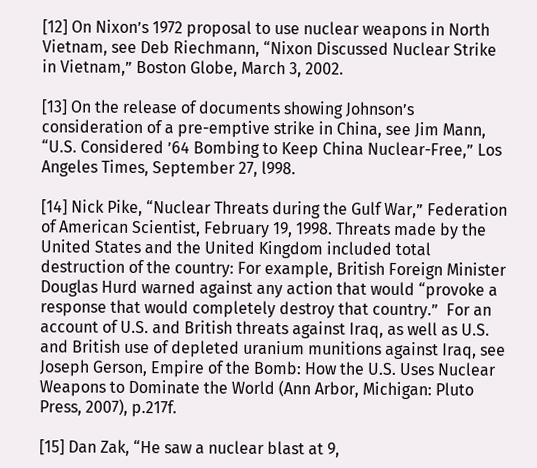[12] On Nixon’s 1972 proposal to use nuclear weapons in North Vietnam, see Deb Riechmann, “Nixon Discussed Nuclear Strike in Vietnam,” Boston Globe, March 3, 2002.

[13] On the release of documents showing Johnson’s consideration of a pre-emptive strike in China, see Jim Mann, “U.S. Considered ’64 Bombing to Keep China Nuclear-Free,” Los Angeles Times, September 27, l998.

[14] Nick Pike, “Nuclear Threats during the Gulf War,” Federation of American Scientist, February 19, 1998. Threats made by the United States and the United Kingdom included total destruction of the country: For example, British Foreign Minister Douglas Hurd warned against any action that would “provoke a response that would completely destroy that country.”  For an account of U.S. and British threats against Iraq, as well as U.S. and British use of depleted uranium munitions against Iraq, see Joseph Gerson, Empire of the Bomb: How the U.S. Uses Nuclear Weapons to Dominate the World (Ann Arbor, Michigan: Pluto Press, 2007), p.217f.

[15] Dan Zak, “He saw a nuclear blast at 9,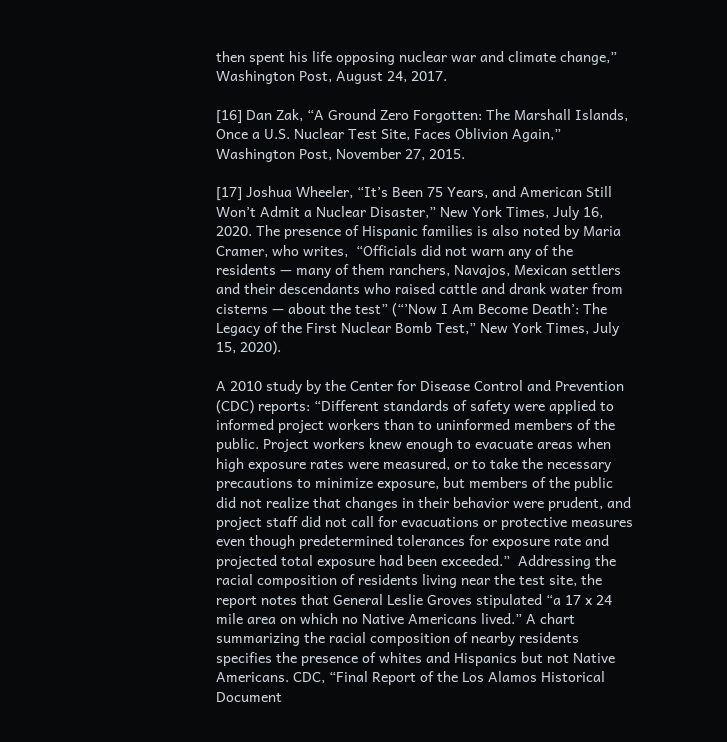then spent his life opposing nuclear war and climate change,” Washington Post, August 24, 2017.

[16] Dan Zak, “A Ground Zero Forgotten: The Marshall Islands, Once a U.S. Nuclear Test Site, Faces Oblivion Again,” Washington Post, November 27, 2015.

[17] Joshua Wheeler, “It’s Been 75 Years, and American Still Won’t Admit a Nuclear Disaster,” New York Times, July 16, 2020. The presence of Hispanic families is also noted by Maria Cramer, who writes,  “Officials did not warn any of the residents — many of them ranchers, Navajos, Mexican settlers and their descendants who raised cattle and drank water from cisterns — about the test” (“’Now I Am Become Death’: The Legacy of the First Nuclear Bomb Test,” New York Times, July 15, 2020).

A 2010 study by the Center for Disease Control and Prevention (CDC) reports: “Different standards of safety were applied to informed project workers than to uninformed members of the public. Project workers knew enough to evacuate areas when high exposure rates were measured, or to take the necessary precautions to minimize exposure, but members of the public did not realize that changes in their behavior were prudent, and project staff did not call for evacuations or protective measures even though predetermined tolerances for exposure rate and projected total exposure had been exceeded.”  Addressing the racial composition of residents living near the test site, the report notes that General Leslie Groves stipulated “a 17 x 24 mile area on which no Native Americans lived.” A chart summarizing the racial composition of nearby residents specifies the presence of whites and Hispanics but not Native Americans. CDC, “Final Report of the Los Alamos Historical Document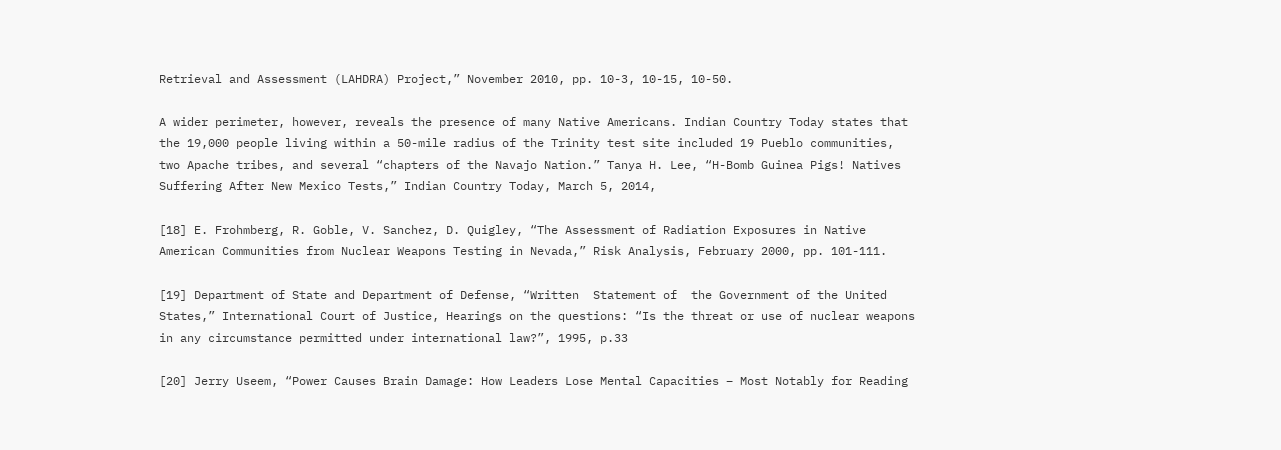Retrieval and Assessment (LAHDRA) Project,” November 2010, pp. 10-3, 10-15, 10-50.

A wider perimeter, however, reveals the presence of many Native Americans. Indian Country Today states that the 19,000 people living within a 50-mile radius of the Trinity test site included 19 Pueblo communities, two Apache tribes, and several “chapters of the Navajo Nation.” Tanya H. Lee, “H-Bomb Guinea Pigs! Natives Suffering After New Mexico Tests,” Indian Country Today, March 5, 2014,

[18] E. Frohmberg, R. Goble, V. Sanchez, D. Quigley, “The Assessment of Radiation Exposures in Native American Communities from Nuclear Weapons Testing in Nevada,” Risk Analysis, February 2000, pp. 101-111.

[19] Department of State and Department of Defense, “Written  Statement of  the Government of the United States,” International Court of Justice, Hearings on the questions: “Is the threat or use of nuclear weapons in any circumstance permitted under international law?”, 1995, p.33

[20] Jerry Useem, “Power Causes Brain Damage: How Leaders Lose Mental Capacities – Most Notably for Reading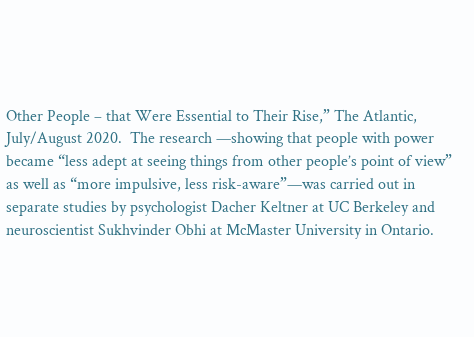Other People – that Were Essential to Their Rise,” The Atlantic, July/August 2020.  The research —showing that people with power became “less adept at seeing things from other people’s point of view” as well as “more impulsive, less risk-aware”—was carried out in separate studies by psychologist Dacher Keltner at UC Berkeley and neuroscientist Sukhvinder Obhi at McMaster University in Ontario.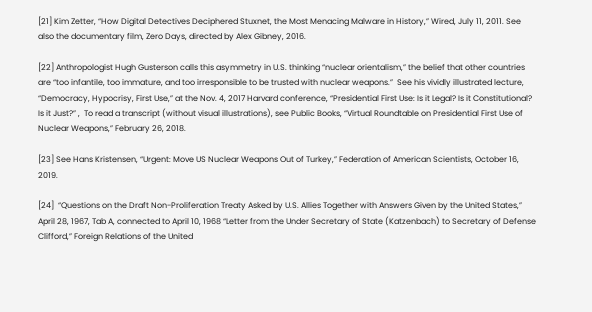[21] Kim Zetter, “How Digital Detectives Deciphered Stuxnet, the Most Menacing Malware in History,” Wired, July 11, 2011. See also the documentary film, Zero Days, directed by Alex Gibney, 2016.

[22] Anthropologist Hugh Gusterson calls this asymmetry in U.S. thinking “nuclear orientalism,” the belief that other countries are “too infantile, too immature, and too irresponsible to be trusted with nuclear weapons.”  See his vividly illustrated lecture, “Democracy, Hypocrisy, First Use,” at the Nov. 4, 2017 Harvard conference, “Presidential First Use: Is it Legal? Is it Constitutional? Is it Just?” ,  To read a transcript (without visual illustrations), see Public Books, “Virtual Roundtable on Presidential First Use of Nuclear Weapons,” February 26, 2018.

[23] See Hans Kristensen, “Urgent: Move US Nuclear Weapons Out of Turkey,” Federation of American Scientists, October 16, 2019.

[24]  “Questions on the Draft Non-Proliferation Treaty Asked by U.S. Allies Together with Answers Given by the United States,” April 28, 1967, Tab A, connected to April 10, 1968 “Letter from the Under Secretary of State (Katzenbach) to Secretary of Defense Clifford,” Foreign Relations of the United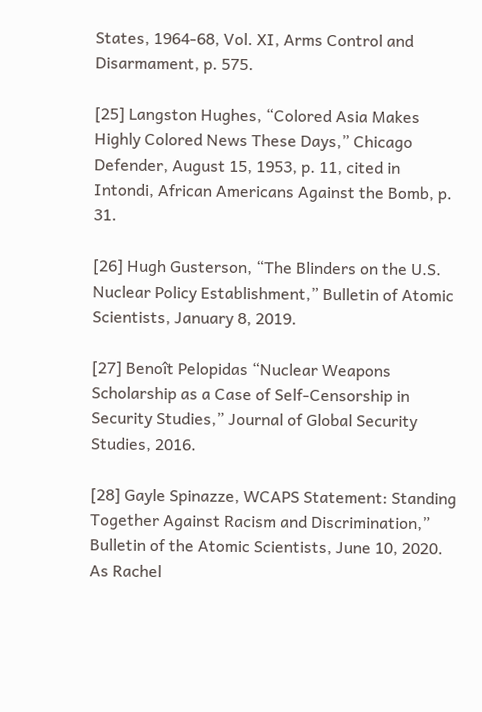States, 1964-68, Vol. XI, Arms Control and Disarmament, p. 575.

[25] Langston Hughes, “Colored Asia Makes Highly Colored News These Days,” Chicago Defender, August 15, 1953, p. 11, cited in Intondi, African Americans Against the Bomb, p. 31.

[26] Hugh Gusterson, “The Blinders on the U.S. Nuclear Policy Establishment,” Bulletin of Atomic Scientists, January 8, 2019.

[27] Benoît Pelopidas “Nuclear Weapons Scholarship as a Case of Self-Censorship in Security Studies,” Journal of Global Security Studies, 2016.

[28] Gayle Spinazze, WCAPS Statement: Standing Together Against Racism and Discrimination,” Bulletin of the Atomic Scientists, June 10, 2020. As Rachel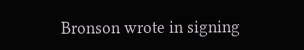Bronson wrote in signing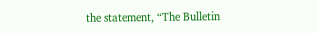the statement, “The Bulletin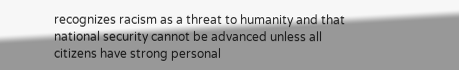recognizes racism as a threat to humanity and that national security cannot be advanced unless all citizens have strong personal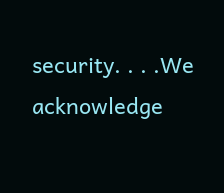security. . . .We acknowledge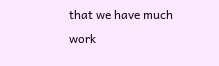that we have much work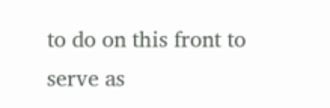to do on this front to serve as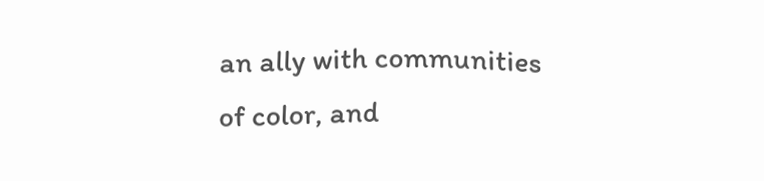an ally with communities of color, and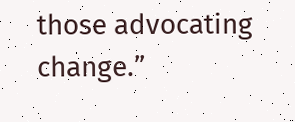those advocating change.”